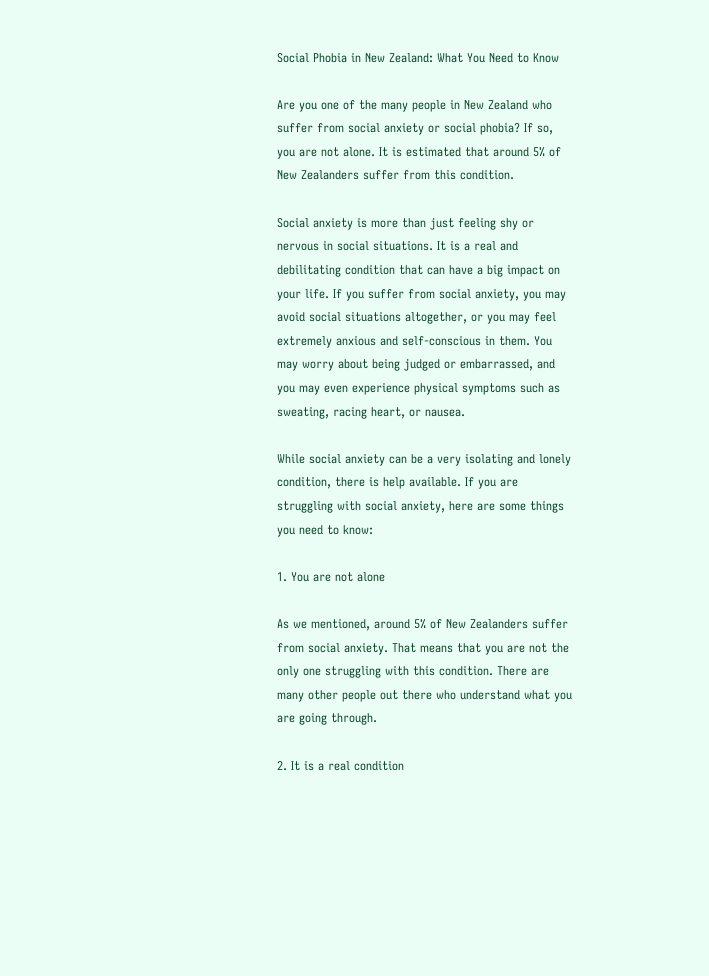Social Phobia in New Zealand: What You Need to Know

Are you one of the many people in New Zealand who suffer from social anxiety or social phobia? If so, you are not alone. It is estimated that around 5% of New Zealanders suffer from this condition.

Social anxiety is more than just feeling shy or nervous in social situations. It is a real and debilitating condition that can have a big impact on your life. If you suffer from social anxiety, you may avoid social situations altogether, or you may feel extremely anxious and self-conscious in them. You may worry about being judged or embarrassed, and you may even experience physical symptoms such as sweating, racing heart, or nausea.

While social anxiety can be a very isolating and lonely condition, there is help available. If you are struggling with social anxiety, here are some things you need to know:

1. You are not alone

As we mentioned, around 5% of New Zealanders suffer from social anxiety. That means that you are not the only one struggling with this condition. There are many other people out there who understand what you are going through.

2. It is a real condition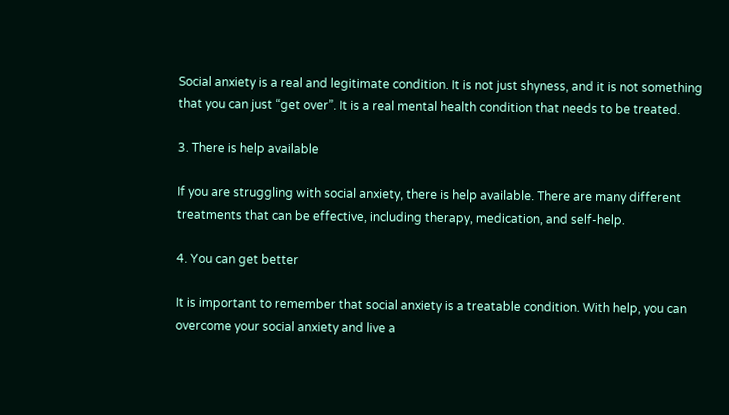Social anxiety is a real and legitimate condition. It is not just shyness, and it is not something that you can just “get over”. It is a real mental health condition that needs to be treated.

3. There is help available

If you are struggling with social anxiety, there is help available. There are many different treatments that can be effective, including therapy, medication, and self-help.

4. You can get better

It is important to remember that social anxiety is a treatable condition. With help, you can overcome your social anxiety and live a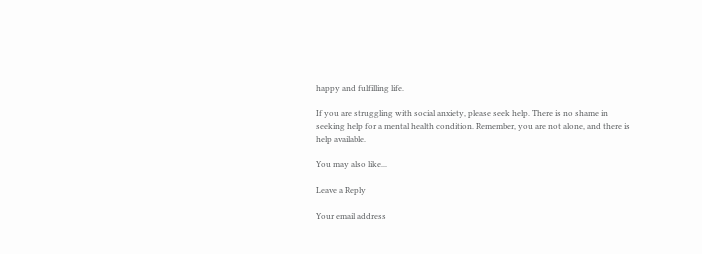happy and fulfilling life.

If you are struggling with social anxiety, please seek help. There is no shame in seeking help for a mental health condition. Remember, you are not alone, and there is help available.

You may also like...

Leave a Reply

Your email address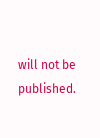will not be published.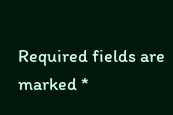Required fields are marked *